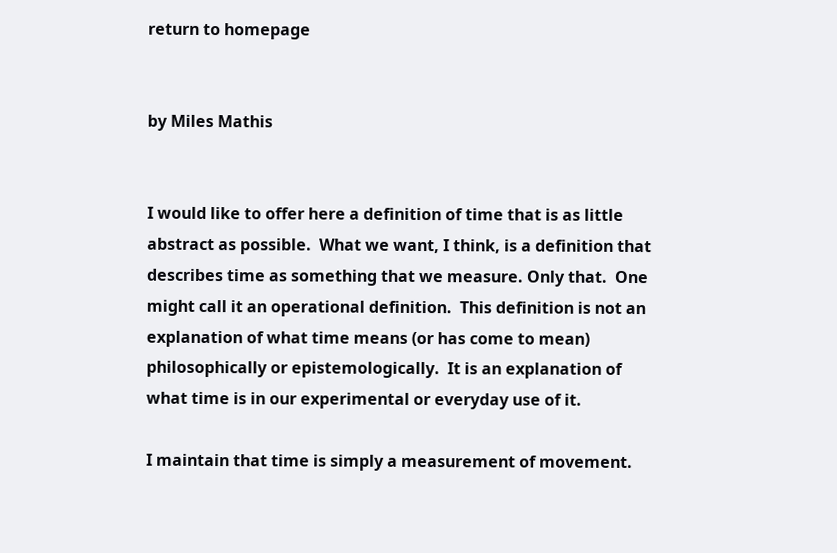return to homepage


by Miles Mathis


I would like to offer here a definition of time that is as little abstract as possible.  What we want, I think, is a definition that describes time as something that we measure. Only that.  One might call it an operational definition.  This definition is not an explanation of what time means (or has come to mean) philosophically or epistemologically.  It is an explanation of what time is in our experimental or everyday use of it.

I maintain that time is simply a measurement of movement.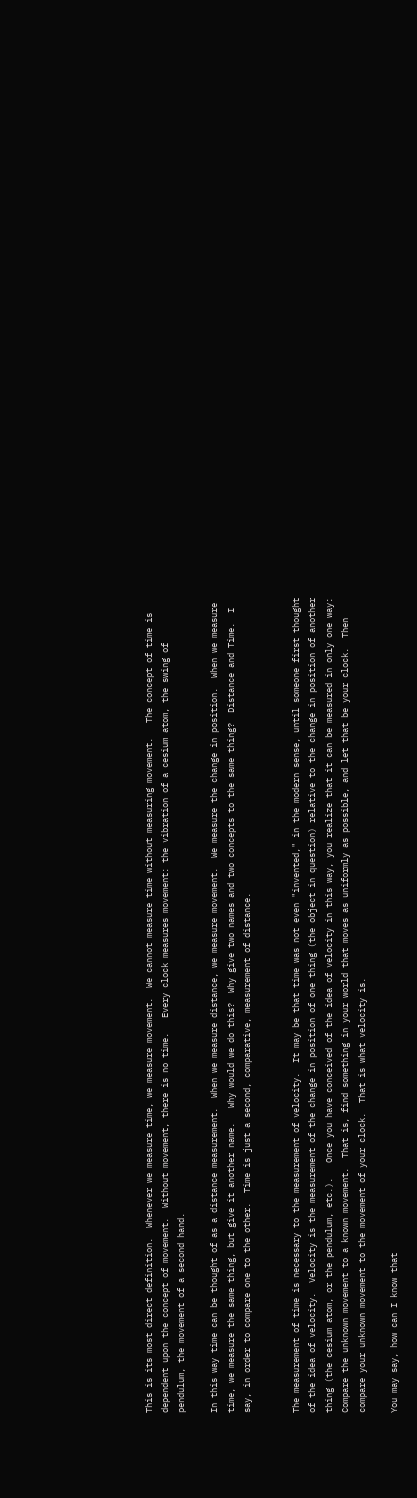This is its most direct definition.  Whenever we measure time, we measure movement.  We cannot measure time without measuring movement.   The concept of time is dependent upon the concept of movement.  Without movement, there is no time.   Every clock measures movement: the vibration of a cesium atom, the swing of pendulum, the movement of a second hand.

In this way time can be thought of as a distance measurement.  When we measure distance, we measure movement.  We measure the change in position.  When we measure time, we measure the same thing, but give it another name.   Why would we do this?  Why give two names and two concepts to the same thing?  Distance and Time.  I say, in order to compare one to the other.  Time is just a second, comparative, measurement of distance.


The measurement of time is necessary to the measurement of velocity.  It may be that time was not even "invented," in the modern sense, until someone first thought of the idea of velocity.  Velocity is the measurement of the change in position of one thing (the object in question) relative to the change in position of another thing (the cesium atom, or the pendulum, etc.).   Once you have conceived of the idea of velocity in this way, you realize that it can be measured in only one way:  Compare the unknown movement to a known movement.  That is, find something in your world that moves as uniformly as possible, and let that be your clock.  Then compare your unknown movement to the movement of your clock.  That is what velocity is.

You may say, how can I know that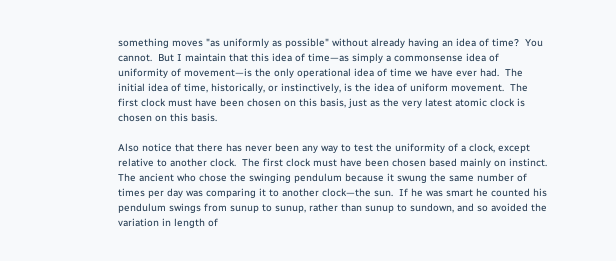something moves "as uniformly as possible" without already having an idea of time?  You cannot.  But I maintain that this idea of time—as simply a commonsense idea of uniformity of movement—is the only operational idea of time we have ever had.  The initial idea of time, historically, or instinctively, is the idea of uniform movement.  The first clock must have been chosen on this basis, just as the very latest atomic clock is chosen on this basis.

Also notice that there has never been any way to test the uniformity of a clock, except relative to another clock.  The first clock must have been chosen based mainly on instinct.  The ancient who chose the swinging pendulum because it swung the same number of times per day was comparing it to another clock—the sun.  If he was smart he counted his pendulum swings from sunup to sunup, rather than sunup to sundown, and so avoided the variation in length of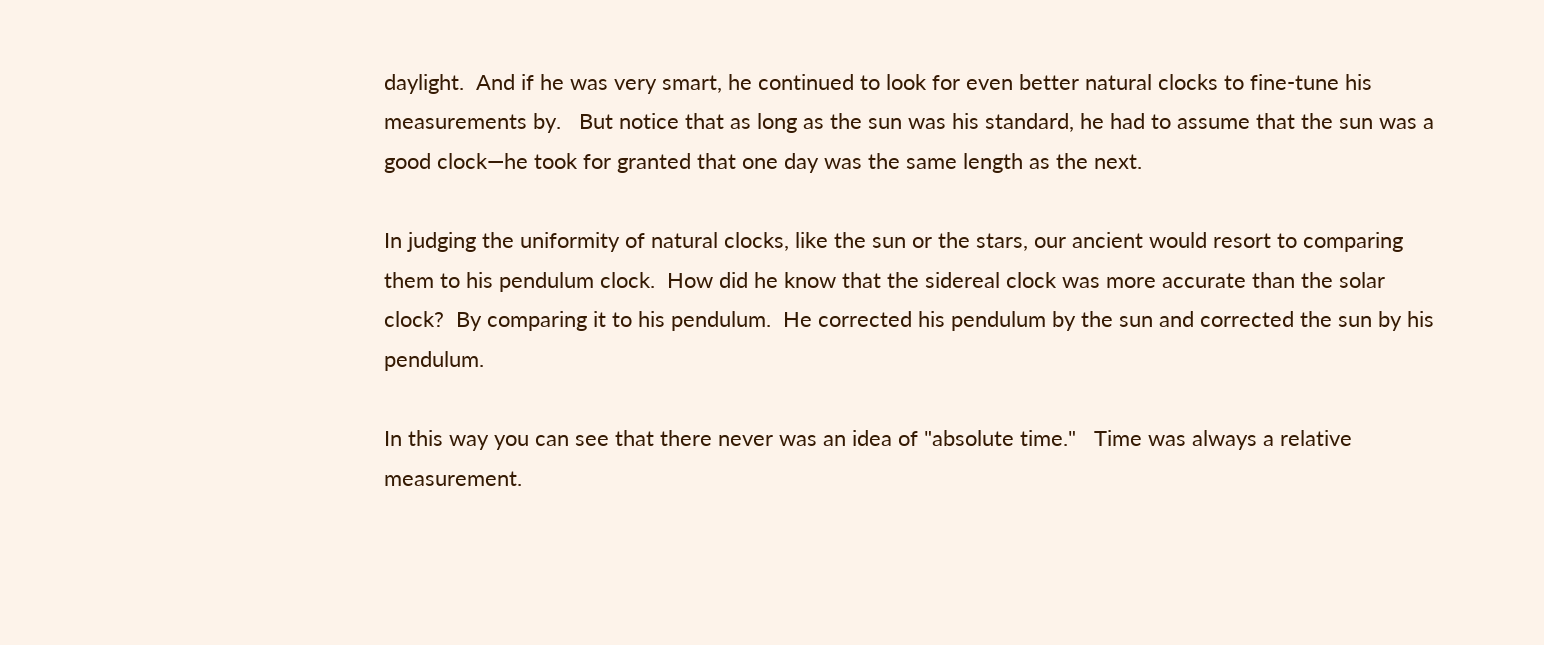daylight.  And if he was very smart, he continued to look for even better natural clocks to fine-tune his measurements by.   But notice that as long as the sun was his standard, he had to assume that the sun was a good clock—he took for granted that one day was the same length as the next.

In judging the uniformity of natural clocks, like the sun or the stars, our ancient would resort to comparing them to his pendulum clock.  How did he know that the sidereal clock was more accurate than the solar clock?  By comparing it to his pendulum.  He corrected his pendulum by the sun and corrected the sun by his pendulum.

In this way you can see that there never was an idea of "absolute time."   Time was always a relative measurement.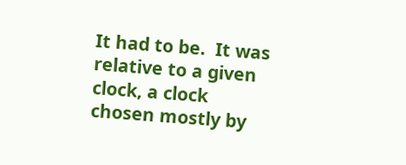It had to be.  It was relative to a given clock, a clock chosen mostly by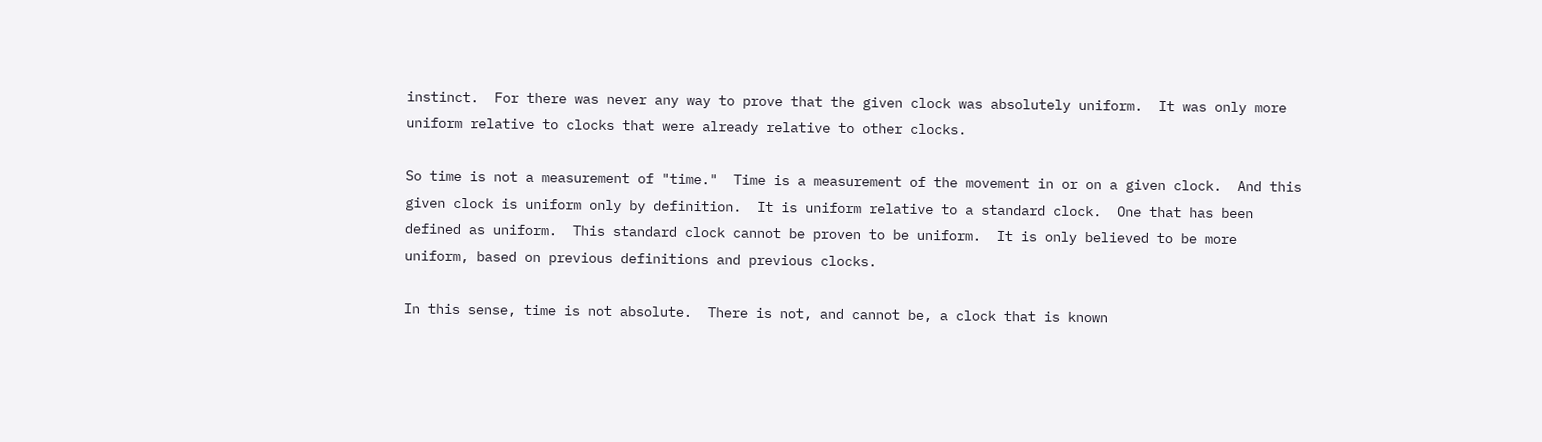instinct.  For there was never any way to prove that the given clock was absolutely uniform.  It was only more uniform relative to clocks that were already relative to other clocks.

So time is not a measurement of "time."  Time is a measurement of the movement in or on a given clock.  And this given clock is uniform only by definition.  It is uniform relative to a standard clock.  One that has been defined as uniform.  This standard clock cannot be proven to be uniform.  It is only believed to be more uniform, based on previous definitions and previous clocks.

In this sense, time is not absolute.  There is not, and cannot be, a clock that is known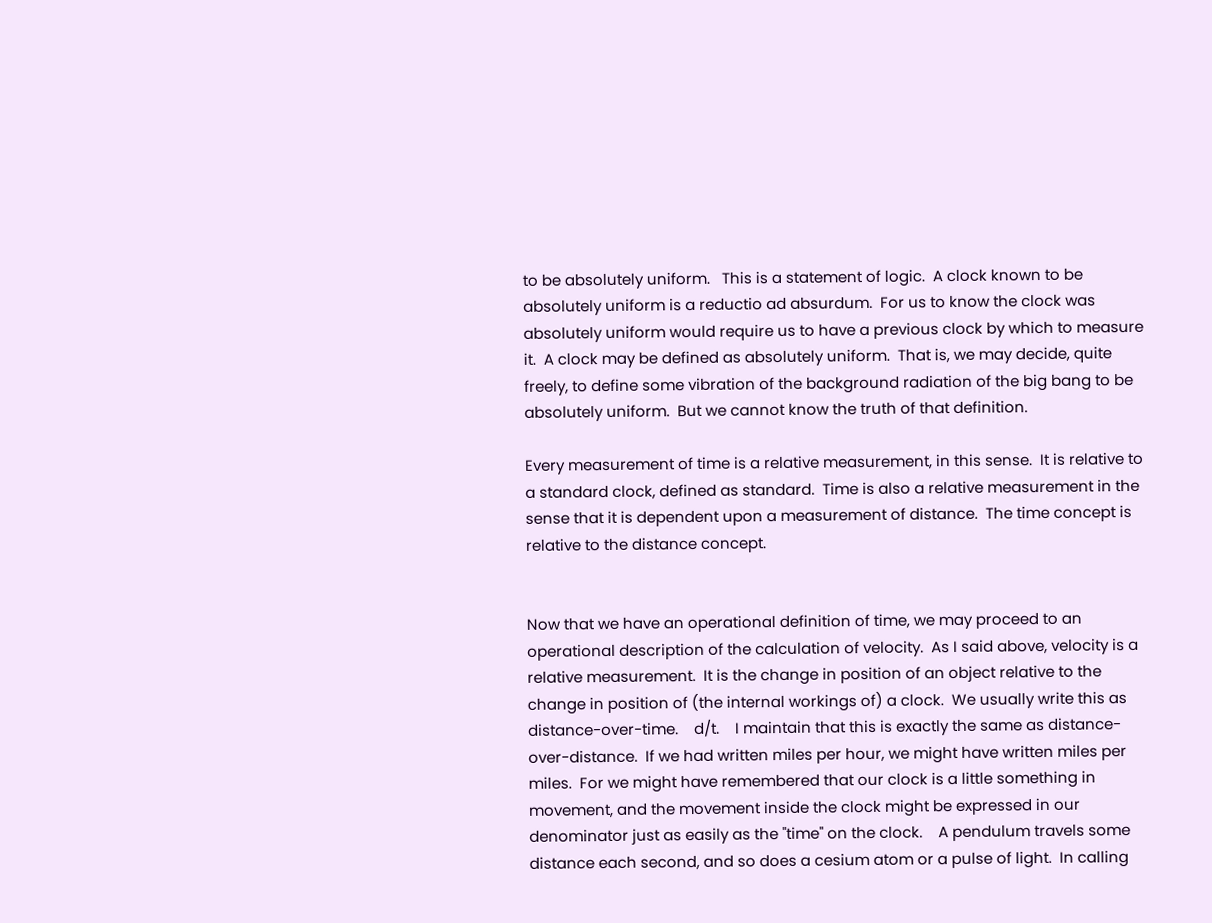to be absolutely uniform.   This is a statement of logic.  A clock known to be absolutely uniform is a reductio ad absurdum.  For us to know the clock was absolutely uniform would require us to have a previous clock by which to measure it.  A clock may be defined as absolutely uniform.  That is, we may decide, quite freely, to define some vibration of the background radiation of the big bang to be absolutely uniform.  But we cannot know the truth of that definition.

Every measurement of time is a relative measurement, in this sense.  It is relative to a standard clock, defined as standard.  Time is also a relative measurement in the sense that it is dependent upon a measurement of distance.  The time concept is relative to the distance concept.


Now that we have an operational definition of time, we may proceed to an operational description of the calculation of velocity.  As I said above, velocity is a relative measurement.  It is the change in position of an object relative to the change in position of (the internal workings of) a clock.  We usually write this as distance-over-time.    d/t.    I maintain that this is exactly the same as distance-over-distance.  If we had written miles per hour, we might have written miles per miles.  For we might have remembered that our clock is a little something in movement, and the movement inside the clock might be expressed in our denominator just as easily as the "time" on the clock.    A pendulum travels some distance each second, and so does a cesium atom or a pulse of light.  In calling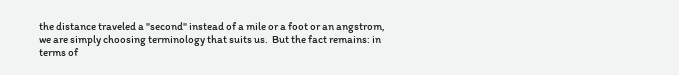the distance traveled a "second" instead of a mile or a foot or an angstrom, we are simply choosing terminology that suits us.  But the fact remains: in terms of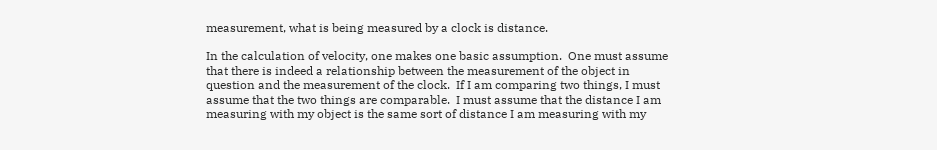measurement, what is being measured by a clock is distance.

In the calculation of velocity, one makes one basic assumption.  One must assume that there is indeed a relationship between the measurement of the object in question and the measurement of the clock.  If I am comparing two things, I must assume that the two things are comparable.  I must assume that the distance I am measuring with my object is the same sort of distance I am measuring with my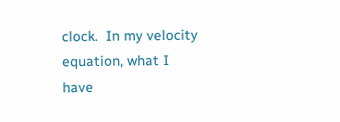clock.  In my velocity equation, what I have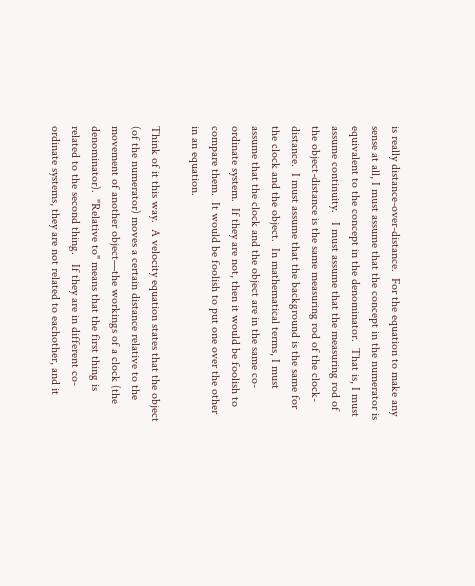is really distance-over-distance.  For the equation to make any sense at all, I must assume that the concept in the numerator is equivalent to the concept in the denominator.  That is, I must assume continuity.   I must assume that the measuring rod of the object-distance is the same measuring rod of the clock-distance.  I must assume that the background is the same for the clock and the object.  In mathematical terms, I must assume that the clock and the object are in the same co-ordinate system.  If they are not, then it would be foolish to compare them.  It would be foolish to put one over the other in an equation.

Think of it this way.  A velocity equation states that the object (of the numerator) moves a certain distance relative to the movement of another object—the workings of a clock (the denominator).  "Relative to" means that the first thing is related to the second thing.   If they are in different co-ordinate systems, they are not related to eachother, and it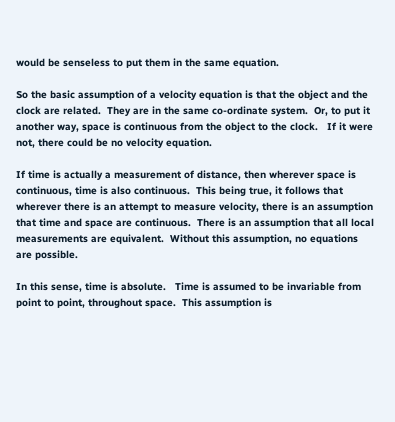would be senseless to put them in the same equation.

So the basic assumption of a velocity equation is that the object and the clock are related.  They are in the same co-ordinate system.  Or, to put it another way, space is continuous from the object to the clock.   If it were not, there could be no velocity equation.

If time is actually a measurement of distance, then wherever space is continuous, time is also continuous.  This being true, it follows that wherever there is an attempt to measure velocity, there is an assumption that time and space are continuous.  There is an assumption that all local measurements are equivalent.  Without this assumption, no equations are possible.

In this sense, time is absolute.   Time is assumed to be invariable from point to point, throughout space.  This assumption is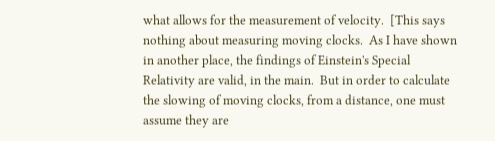what allows for the measurement of velocity.  [This says nothing about measuring moving clocks.  As I have shown in another place, the findings of Einstein's Special Relativity are valid, in the main.  But in order to calculate the slowing of moving clocks, from a distance, one must assume they are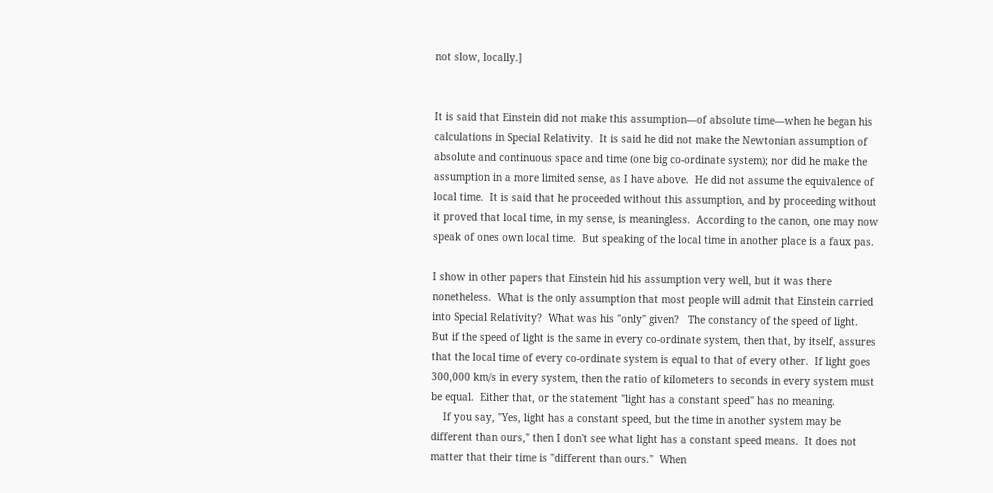not slow, locally.]


It is said that Einstein did not make this assumption—of absolute time—when he began his calculations in Special Relativity.  It is said he did not make the Newtonian assumption of absolute and continuous space and time (one big co-ordinate system); nor did he make the assumption in a more limited sense, as I have above.  He did not assume the equivalence of local time.  It is said that he proceeded without this assumption, and by proceeding without it proved that local time, in my sense, is meaningless.  According to the canon, one may now speak of ones own local time.  But speaking of the local time in another place is a faux pas.

I show in other papers that Einstein hid his assumption very well, but it was there nonetheless.  What is the only assumption that most people will admit that Einstein carried into Special Relativity?  What was his "only" given?   The constancy of the speed of light.   But if the speed of light is the same in every co-ordinate system, then that, by itself, assures that the local time of every co-ordinate system is equal to that of every other.  If light goes 300,000 km/s in every system, then the ratio of kilometers to seconds in every system must be equal.  Either that, or the statement "light has a constant speed" has no meaning.
    If you say, "Yes, light has a constant speed, but the time in another system may be different than ours," then I don't see what light has a constant speed means.  It does not matter that their time is "different than ours."  When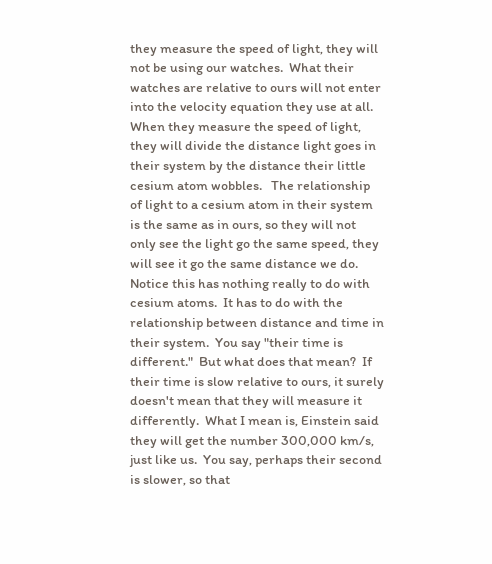they measure the speed of light, they will not be using our watches.  What their watches are relative to ours will not enter into the velocity equation they use at all.  When they measure the speed of light, they will divide the distance light goes in their system by the distance their little cesium atom wobbles.   The relationship of light to a cesium atom in their system is the same as in ours, so they will not only see the light go the same speed, they will see it go the same distance we do.  Notice this has nothing really to do with cesium atoms.  It has to do with the relationship between distance and time in their system.  You say "their time is different."  But what does that mean?  If their time is slow relative to ours, it surely doesn't mean that they will measure it differently.  What I mean is, Einstein said they will get the number 300,000 km/s, just like us.  You say, perhaps their second is slower, so that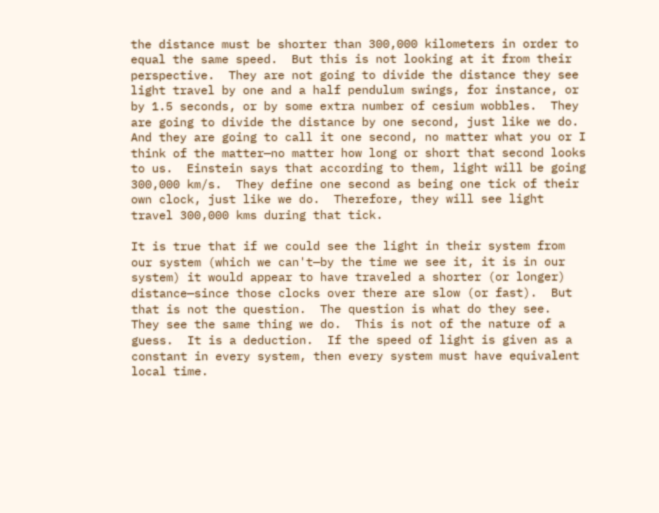the distance must be shorter than 300,000 kilometers in order to equal the same speed.  But this is not looking at it from their perspective.  They are not going to divide the distance they see light travel by one and a half pendulum swings, for instance, or by 1.5 seconds, or by some extra number of cesium wobbles.  They are going to divide the distance by one second, just like we do.   And they are going to call it one second, no matter what you or I think of the matter—no matter how long or short that second looks to us.  Einstein says that according to them, light will be going 300,000 km/s.  They define one second as being one tick of their own clock, just like we do.  Therefore, they will see light travel 300,000 kms during that tick.

It is true that if we could see the light in their system from our system (which we can't—by the time we see it, it is in our system) it would appear to have traveled a shorter (or longer) distance—since those clocks over there are slow (or fast).  But that is not the question.  The question is what do they see.  They see the same thing we do.  This is not of the nature of a guess.  It is a deduction.  If the speed of light is given as a constant in every system, then every system must have equivalent local time.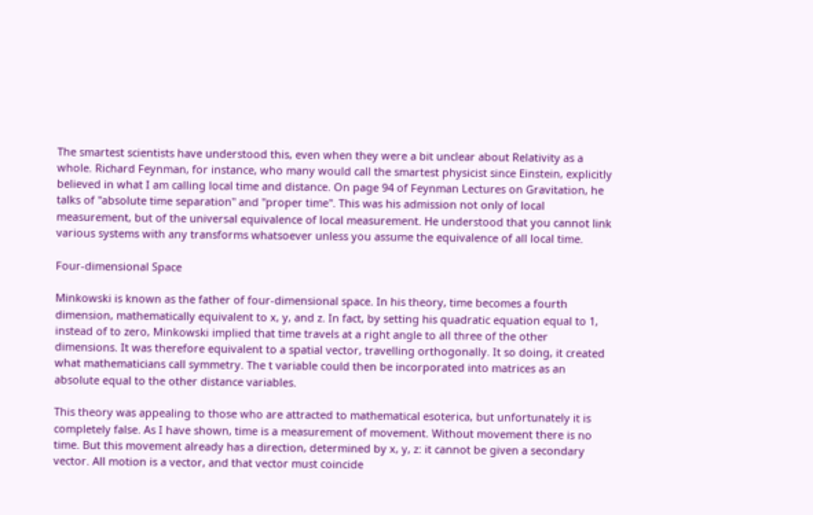The smartest scientists have understood this, even when they were a bit unclear about Relativity as a whole. Richard Feynman, for instance, who many would call the smartest physicist since Einstein, explicitly believed in what I am calling local time and distance. On page 94 of Feynman Lectures on Gravitation, he talks of "absolute time separation" and "proper time". This was his admission not only of local measurement, but of the universal equivalence of local measurement. He understood that you cannot link various systems with any transforms whatsoever unless you assume the equivalence of all local time.

Four-dimensional Space

Minkowski is known as the father of four-dimensional space. In his theory, time becomes a fourth dimension, mathematically equivalent to x, y, and z. In fact, by setting his quadratic equation equal to 1, instead of to zero, Minkowski implied that time travels at a right angle to all three of the other dimensions. It was therefore equivalent to a spatial vector, travelling orthogonally. It so doing, it created what mathematicians call symmetry. The t variable could then be incorporated into matrices as an absolute equal to the other distance variables.

This theory was appealing to those who are attracted to mathematical esoterica, but unfortunately it is completely false. As I have shown, time is a measurement of movement. Without movement there is no time. But this movement already has a direction, determined by x, y, z: it cannot be given a secondary vector. All motion is a vector, and that vector must coincide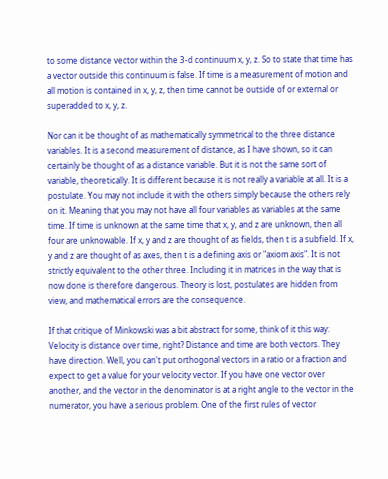to some distance vector within the 3-d continuum x, y, z. So to state that time has a vector outside this continuum is false. If time is a measurement of motion and all motion is contained in x, y, z, then time cannot be outside of or external or superadded to x, y, z.

Nor can it be thought of as mathematically symmetrical to the three distance variables. It is a second measurement of distance, as I have shown, so it can certainly be thought of as a distance variable. But it is not the same sort of variable, theoretically. It is different because it is not really a variable at all. It is a postulate. You may not include it with the others simply because the others rely on it. Meaning that you may not have all four variables as variables at the same time. If time is unknown at the same time that x, y, and z are unknown, then all four are unknowable. If x, y and z are thought of as fields, then t is a subfield. If x, y and z are thought of as axes, then t is a defining axis or "axiom axis". It is not strictly equivalent to the other three. Including it in matrices in the way that is now done is therefore dangerous. Theory is lost, postulates are hidden from view, and mathematical errors are the consequence.

If that critique of Minkowski was a bit abstract for some, think of it this way: Velocity is distance over time, right? Distance and time are both vectors. They have direction. Well, you can't put orthogonal vectors in a ratio or a fraction and expect to get a value for your velocity vector. If you have one vector over another, and the vector in the denominator is at a right angle to the vector in the numerator, you have a serious problem. One of the first rules of vector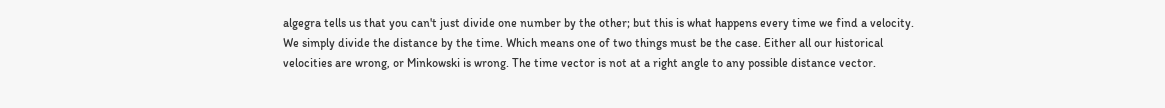algegra tells us that you can't just divide one number by the other; but this is what happens every time we find a velocity. We simply divide the distance by the time. Which means one of two things must be the case. Either all our historical velocities are wrong, or Minkowski is wrong. The time vector is not at a right angle to any possible distance vector.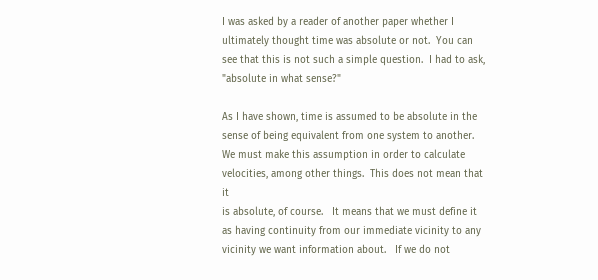I was asked by a reader of another paper whether I ultimately thought time was absolute or not.  You can see that this is not such a simple question.  I had to ask, "absolute in what sense?"

As I have shown, time is assumed to be absolute in the sense of being equivalent from one system to another.  We must make this assumption in order to calculate velocities, among other things.  This does not mean that it
is absolute, of course.   It means that we must define it as having continuity from our immediate vicinity to any vicinity we want information about.   If we do not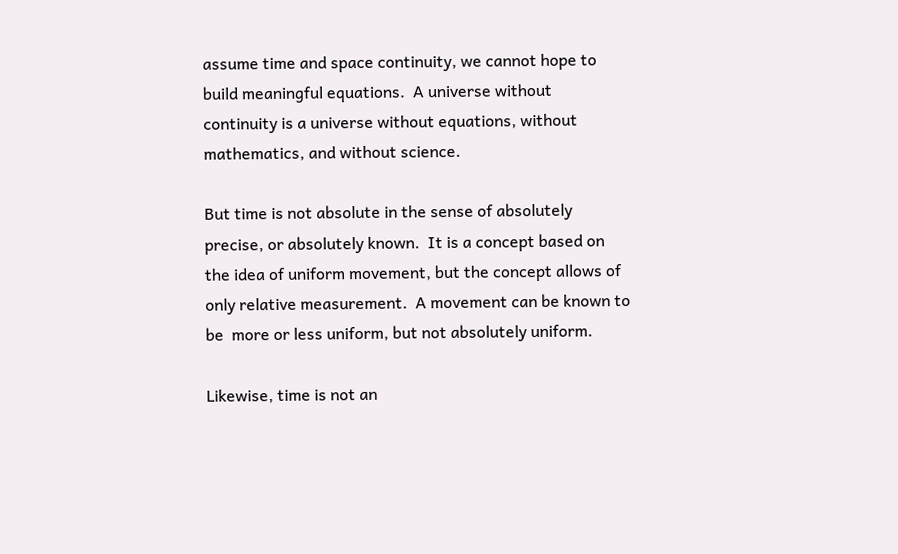assume time and space continuity, we cannot hope to build meaningful equations.  A universe without continuity is a universe without equations, without mathematics, and without science.

But time is not absolute in the sense of absolutely precise, or absolutely known.  It is a concept based on the idea of uniform movement, but the concept allows of only relative measurement.  A movement can be known to be  more or less uniform, but not absolutely uniform.

Likewise, time is not an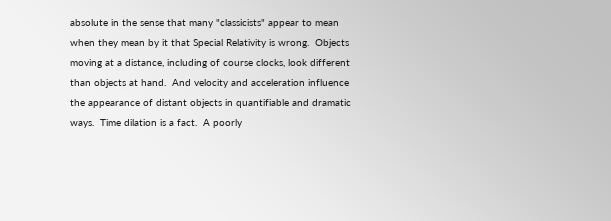absolute in the sense that many "classicists" appear to mean when they mean by it that Special Relativity is wrong.  Objects moving at a distance, including of course clocks, look different than objects at hand.  And velocity and acceleration influence the appearance of distant objects in quantifiable and dramatic ways.  Time dilation is a fact.  A poorly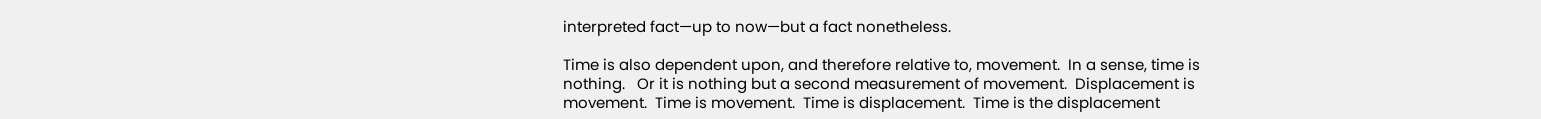interpreted fact—up to now—but a fact nonetheless.

Time is also dependent upon, and therefore relative to, movement.  In a sense, time is nothing.   Or it is nothing but a second measurement of movement.  Displacement is movement.  Time is movement.  Time is displacement.  Time is the displacement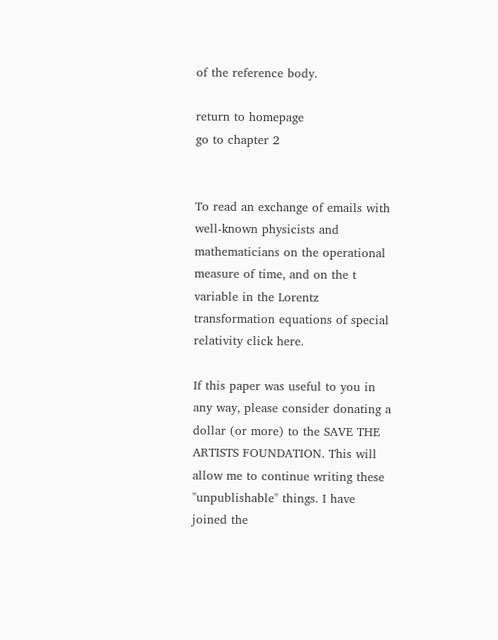of the reference body.

return to homepage
go to chapter 2


To read an exchange of emails with well-known physicists and mathematicians on the operational measure of time, and on the t variable in the Lorentz transformation equations of special relativity click here.

If this paper was useful to you in any way, please consider donating a dollar (or more) to the SAVE THE ARTISTS FOUNDATION. This will allow me to continue writing these "unpublishable" things. I have joined the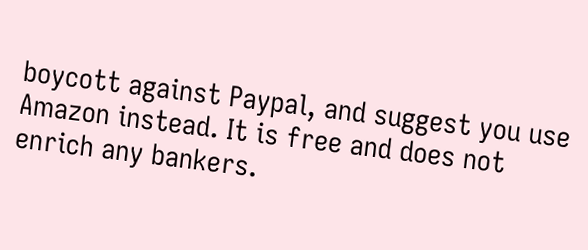boycott against Paypal, and suggest you use Amazon instead. It is free and does not enrich any bankers.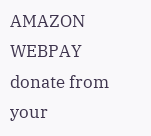AMAZON WEBPAY
donate from your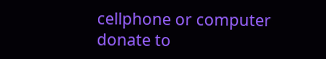cellphone or computer
donate to